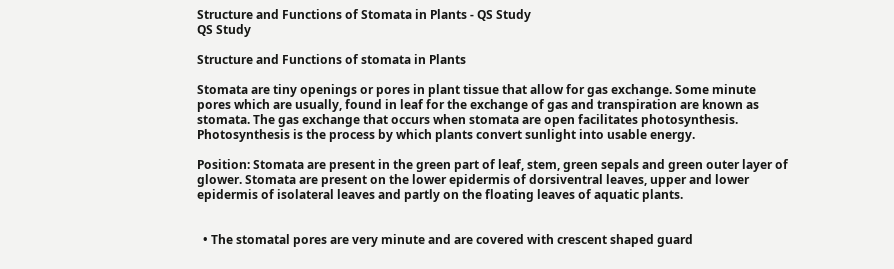Structure and Functions of Stomata in Plants - QS Study
QS Study

Structure and Functions of stomata in Plants

Stomata are tiny openings or pores in plant tissue that allow for gas exchange. Some minute pores which are usually, found in leaf for the exchange of gas and transpiration are known as stomata. The gas exchange that occurs when stomata are open facilitates photosynthesis. Photosynthesis is the process by which plants convert sunlight into usable energy.

Position: Stomata are present in the green part of leaf, stem, green sepals and green outer layer of glower. Stomata are present on the lower epidermis of dorsiventral leaves, upper and lower epidermis of isolateral leaves and partly on the floating leaves of aquatic plants.


  • The stomatal pores are very minute and are covered with crescent shaped guard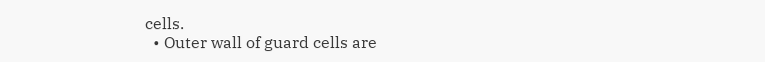cells.
  • Outer wall of guard cells are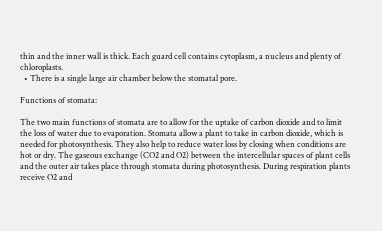thin and the inner wall is thick. Each guard cell contains cytoplasm, a nucleus and plenty of chloroplasts.
  • There is a single large air chamber below the stomatal pore.

Functions of stomata:

The two main functions of stomata are to allow for the uptake of carbon dioxide and to limit the loss of water due to evaporation. Stomata allow a plant to take in carbon dioxide, which is needed for photosynthesis. They also help to reduce water loss by closing when conditions are hot or dry. The gaseous exchange (CO2 and O2) between the intercellular spaces of plant cells and the outer air takes place through stomata during photosynthesis. During respiration plants receive O2 and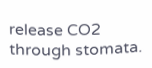release CO2 through stomata.